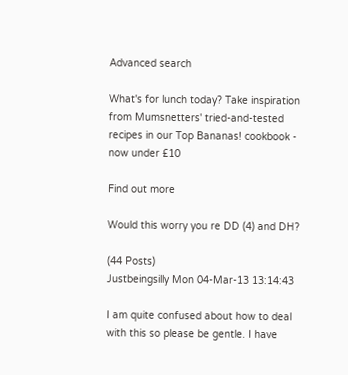Advanced search

What's for lunch today? Take inspiration from Mumsnetters' tried-and-tested recipes in our Top Bananas! cookbook - now under £10

Find out more

Would this worry you re DD (4) and DH?

(44 Posts)
Justbeingsilly Mon 04-Mar-13 13:14:43

I am quite confused about how to deal with this so please be gentle. I have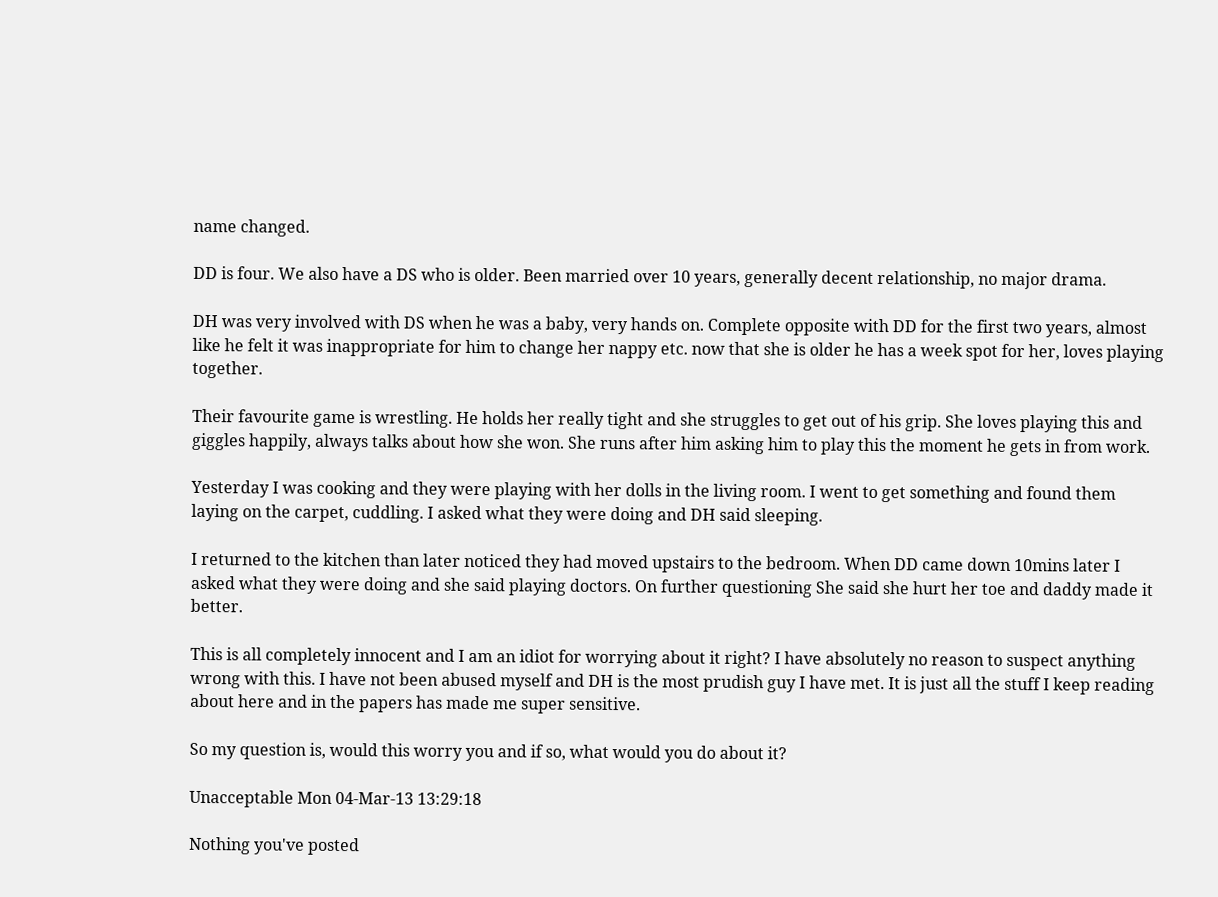name changed.

DD is four. We also have a DS who is older. Been married over 10 years, generally decent relationship, no major drama.

DH was very involved with DS when he was a baby, very hands on. Complete opposite with DD for the first two years, almost like he felt it was inappropriate for him to change her nappy etc. now that she is older he has a week spot for her, loves playing together.

Their favourite game is wrestling. He holds her really tight and she struggles to get out of his grip. She loves playing this and giggles happily, always talks about how she won. She runs after him asking him to play this the moment he gets in from work.

Yesterday I was cooking and they were playing with her dolls in the living room. I went to get something and found them laying on the carpet, cuddling. I asked what they were doing and DH said sleeping.

I returned to the kitchen than later noticed they had moved upstairs to the bedroom. When DD came down 10mins later I asked what they were doing and she said playing doctors. On further questioning She said she hurt her toe and daddy made it better.

This is all completely innocent and I am an idiot for worrying about it right? I have absolutely no reason to suspect anything wrong with this. I have not been abused myself and DH is the most prudish guy I have met. It is just all the stuff I keep reading about here and in the papers has made me super sensitive.

So my question is, would this worry you and if so, what would you do about it?

Unacceptable Mon 04-Mar-13 13:29:18

Nothing you've posted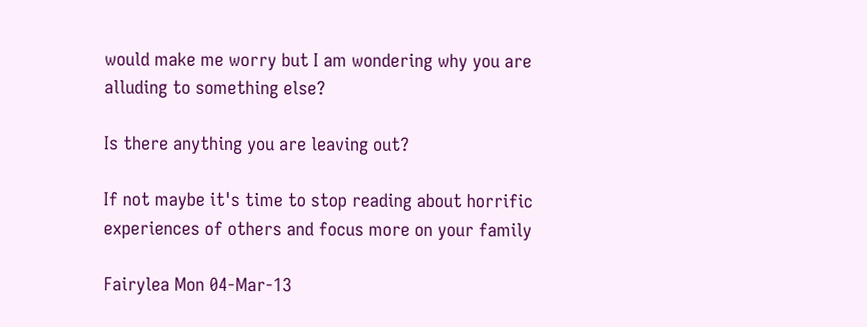would make me worry but I am wondering why you are alluding to something else?

Is there anything you are leaving out?

If not maybe it's time to stop reading about horrific experiences of others and focus more on your family

Fairylea Mon 04-Mar-13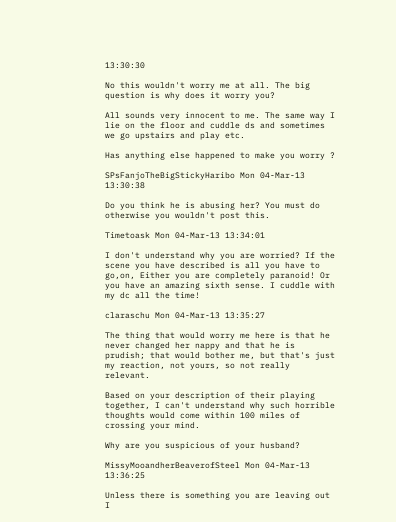13:30:30

No this wouldn't worry me at all. The big question is why does it worry you?

All sounds very innocent to me. The same way I lie on the floor and cuddle ds and sometimes we go upstairs and play etc.

Has anything else happened to make you worry ?

SPsFanjoTheBigStickyHaribo Mon 04-Mar-13 13:30:38

Do you think he is abusing her? You must do otherwise you wouldn't post this.

Timetoask Mon 04-Mar-13 13:34:01

I don't understand why you are worried? If the scene you have described is all you have to go,on, Either you are completely paranoid! Or you have an amazing sixth sense. I cuddle with my dc all the time!

claraschu Mon 04-Mar-13 13:35:27

The thing that would worry me here is that he never changed her nappy and that he is prudish; that would bother me, but that's just my reaction, not yours, so not really relevant.

Based on your description of their playing together, I can't understand why such horrible thoughts would come within 100 miles of crossing your mind.

Why are you suspicious of your husband?

MissyMooandherBeaverofSteel Mon 04-Mar-13 13:36:25

Unless there is something you are leaving out I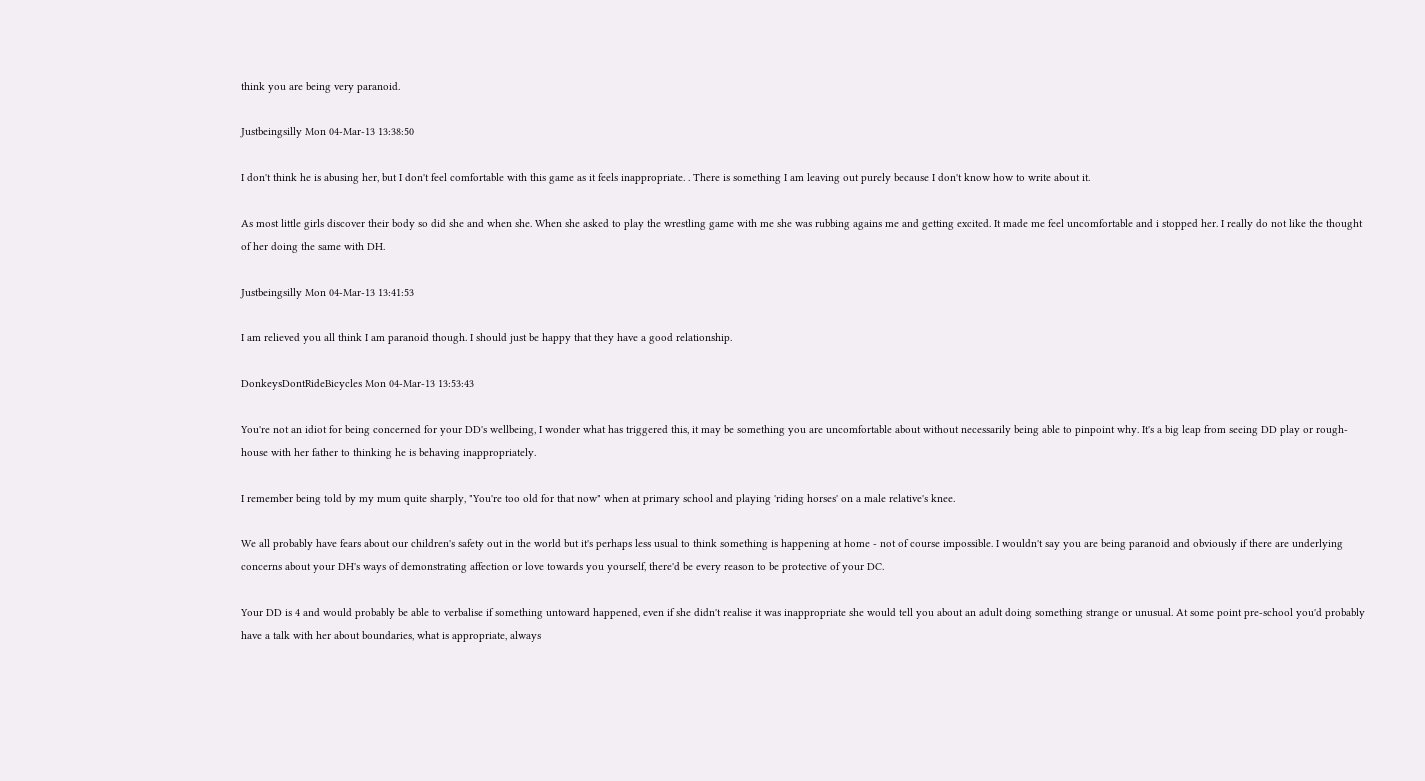think you are being very paranoid.

Justbeingsilly Mon 04-Mar-13 13:38:50

I don't think he is abusing her, but I don't feel comfortable with this game as it feels inappropriate. . There is something I am leaving out purely because I don't know how to write about it.

As most little girls discover their body so did she and when she. When she asked to play the wrestling game with me she was rubbing agains me and getting excited. It made me feel uncomfortable and i stopped her. I really do not like the thought of her doing the same with DH.

Justbeingsilly Mon 04-Mar-13 13:41:53

I am relieved you all think I am paranoid though. I should just be happy that they have a good relationship.

DonkeysDontRideBicycles Mon 04-Mar-13 13:53:43

You're not an idiot for being concerned for your DD's wellbeing, I wonder what has triggered this, it may be something you are uncomfortable about without necessarily being able to pinpoint why. It's a big leap from seeing DD play or rough-house with her father to thinking he is behaving inappropriately.

I remember being told by my mum quite sharply, "You're too old for that now" when at primary school and playing 'riding horses' on a male relative's knee.

We all probably have fears about our children's safety out in the world but it's perhaps less usual to think something is happening at home - not of course impossible. I wouldn't say you are being paranoid and obviously if there are underlying concerns about your DH's ways of demonstrating affection or love towards you yourself, there'd be every reason to be protective of your DC.

Your DD is 4 and would probably be able to verbalise if something untoward happened, even if she didn't realise it was inappropriate she would tell you about an adult doing something strange or unusual. At some point pre-school you'd probably have a talk with her about boundaries, what is appropriate, always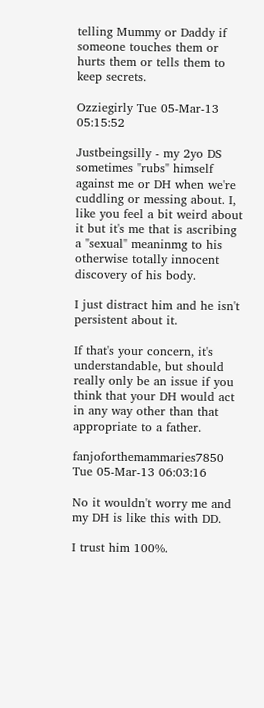telling Mummy or Daddy if someone touches them or hurts them or tells them to keep secrets.

Ozziegirly Tue 05-Mar-13 05:15:52

Justbeingsilly - my 2yo DS sometimes "rubs" himself against me or DH when we're cuddling or messing about. I, like you feel a bit weird about it but it's me that is ascribing a "sexual" meaninmg to his otherwise totally innocent discovery of his body.

I just distract him and he isn't persistent about it.

If that's your concern, it's understandable, but should really only be an issue if you think that your DH would act in any way other than that appropriate to a father.

fanjoforthemammaries7850 Tue 05-Mar-13 06:03:16

No it wouldn't worry me and my DH is like this with DD.

I trust him 100%.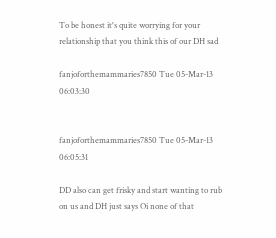To be honest it's quite worrying for your relationship that you think this of our DH sad

fanjoforthemammaries7850 Tue 05-Mar-13 06:03:30


fanjoforthemammaries7850 Tue 05-Mar-13 06:05:31

DD also can get frisky and start wanting to rub on us and DH just says Oi none of that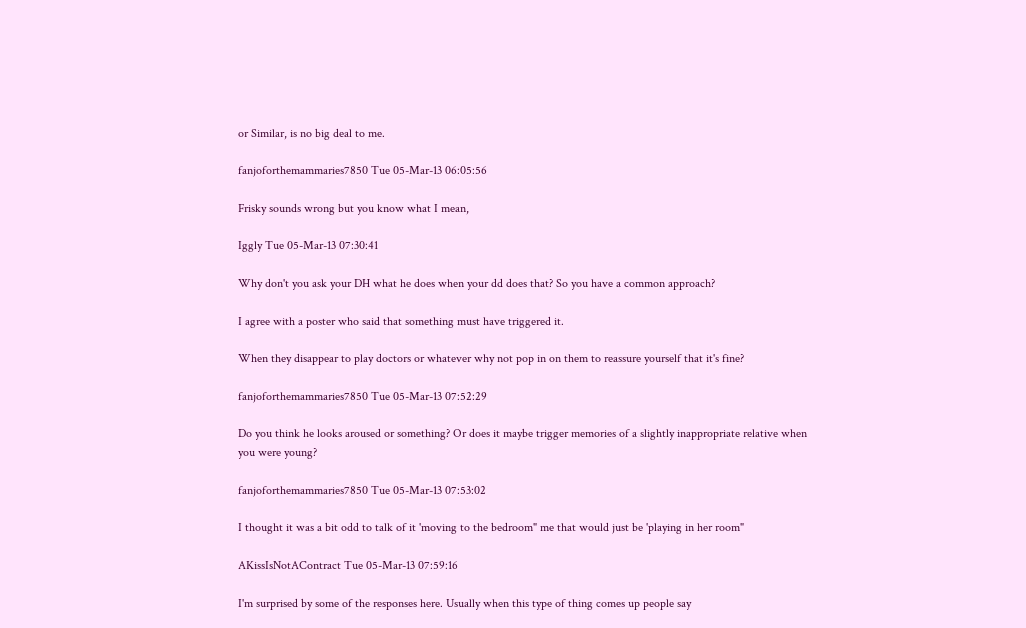or Similar, is no big deal to me.

fanjoforthemammaries7850 Tue 05-Mar-13 06:05:56

Frisky sounds wrong but you know what I mean,

Iggly Tue 05-Mar-13 07:30:41

Why don't you ask your DH what he does when your dd does that? So you have a common approach?

I agree with a poster who said that something must have triggered it.

When they disappear to play doctors or whatever why not pop in on them to reassure yourself that it's fine?

fanjoforthemammaries7850 Tue 05-Mar-13 07:52:29

Do you think he looks aroused or something? Or does it maybe trigger memories of a slightly inappropriate relative when you were young?

fanjoforthemammaries7850 Tue 05-Mar-13 07:53:02

I thought it was a bit odd to talk of it 'moving to the bedroom" me that would just be 'playing in her room"

AKissIsNotAContract Tue 05-Mar-13 07:59:16

I'm surprised by some of the responses here. Usually when this type of thing comes up people say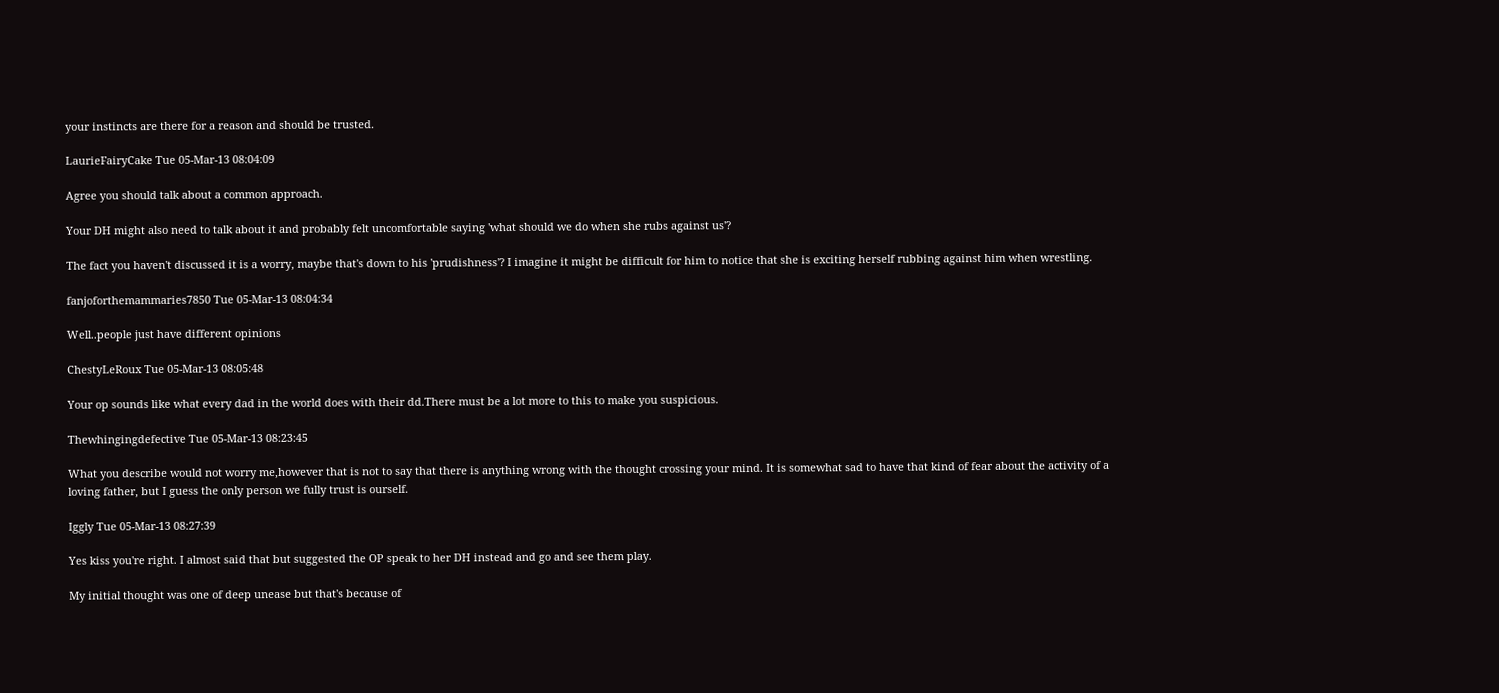your instincts are there for a reason and should be trusted.

LaurieFairyCake Tue 05-Mar-13 08:04:09

Agree you should talk about a common approach.

Your DH might also need to talk about it and probably felt uncomfortable saying 'what should we do when she rubs against us'?

The fact you haven't discussed it is a worry, maybe that's down to his 'prudishness'? I imagine it might be difficult for him to notice that she is exciting herself rubbing against him when wrestling.

fanjoforthemammaries7850 Tue 05-Mar-13 08:04:34

Well..people just have different opinions

ChestyLeRoux Tue 05-Mar-13 08:05:48

Your op sounds like what every dad in the world does with their dd.There must be a lot more to this to make you suspicious.

Thewhingingdefective Tue 05-Mar-13 08:23:45

What you describe would not worry me,however that is not to say that there is anything wrong with the thought crossing your mind. It is somewhat sad to have that kind of fear about the activity of a loving father, but I guess the only person we fully trust is ourself.

Iggly Tue 05-Mar-13 08:27:39

Yes kiss you're right. I almost said that but suggested the OP speak to her DH instead and go and see them play.

My initial thought was one of deep unease but that's because of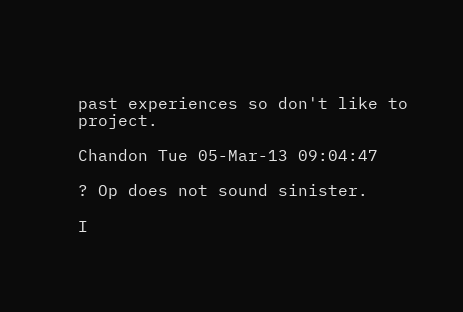past experiences so don't like to project.

Chandon Tue 05-Mar-13 09:04:47

? Op does not sound sinister.

I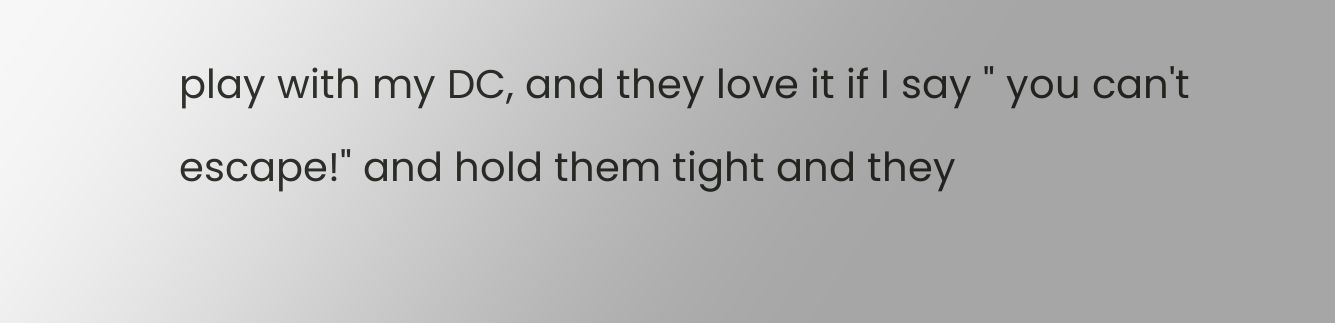play with my DC, and they love it if I say " you can't escape!" and hold them tight and they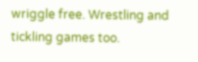wriggle free. Wrestling and tickling games too.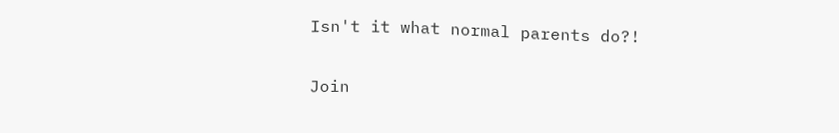Isn't it what normal parents do?!

Join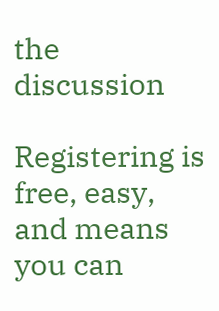the discussion

Registering is free, easy, and means you can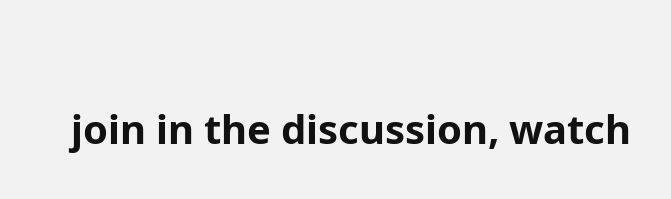join in the discussion, watch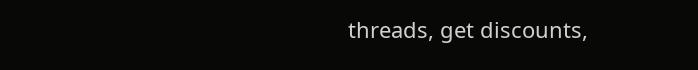threads, get discounts,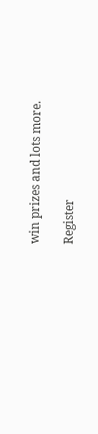win prizes and lots more.

Register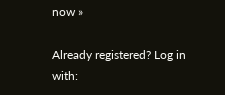now »

Already registered? Log in with: